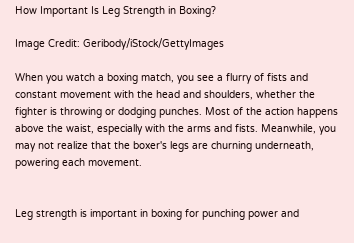How Important Is Leg Strength in Boxing?

Image Credit: Geribody/iStock/GettyImages

When you watch a boxing match, you see a flurry of fists and constant movement with the head and shoulders, whether the fighter is throwing or dodging punches. Most of the action happens above the waist, especially with the arms and fists. Meanwhile, you may not realize that the boxer's legs are churning underneath, powering each movement.


Leg strength is important in boxing for punching power and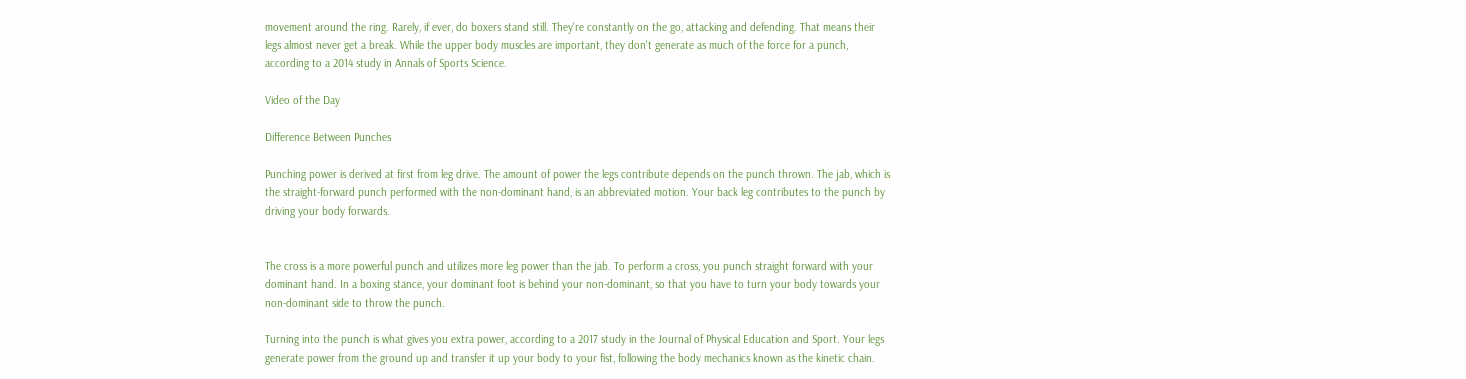movement around the ring. Rarely, if ever, do boxers stand still. They're constantly on the go, attacking and defending. That means their legs almost never get a break. While the upper body muscles are important, they don't generate as much of the force for a punch, according to a 2014 study in Annals of Sports Science.

Video of the Day

Difference Between Punches

Punching power is derived at first from leg drive. The amount of power the legs contribute depends on the punch thrown. The jab, which is the straight-forward punch performed with the non-dominant hand, is an abbreviated motion. Your back leg contributes to the punch by driving your body forwards.


The cross is a more powerful punch and utilizes more leg power than the jab. To perform a cross, you punch straight forward with your dominant hand. In a boxing stance, your dominant foot is behind your non-dominant, so that you have to turn your body towards your non-dominant side to throw the punch.

Turning into the punch is what gives you extra power, according to a 2017 study in the Journal of Physical Education and Sport. Your legs generate power from the ground up and transfer it up your body to your fist, following the body mechanics known as the kinetic chain.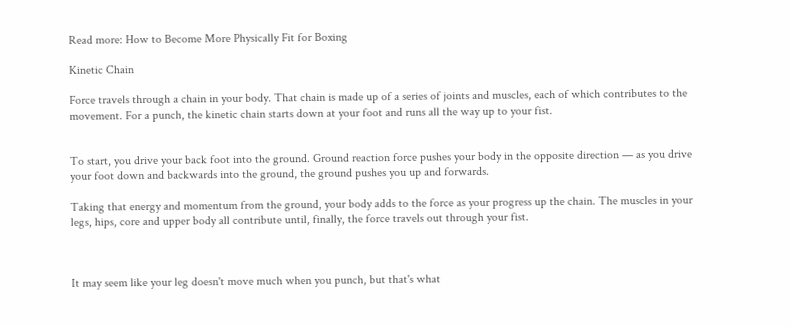Read more: How to Become More Physically Fit for Boxing

Kinetic Chain

Force travels through a chain in your body. That chain is made up of a series of joints and muscles, each of which contributes to the movement. For a punch, the kinetic chain starts down at your foot and runs all the way up to your fist.


To start, you drive your back foot into the ground. Ground reaction force pushes your body in the opposite direction — as you drive your foot down and backwards into the ground, the ground pushes you up and forwards.

Taking that energy and momentum from the ground, your body adds to the force as your progress up the chain. The muscles in your legs, hips, core and upper body all contribute until, finally, the force travels out through your fist.



It may seem like your leg doesn't move much when you punch, but that's what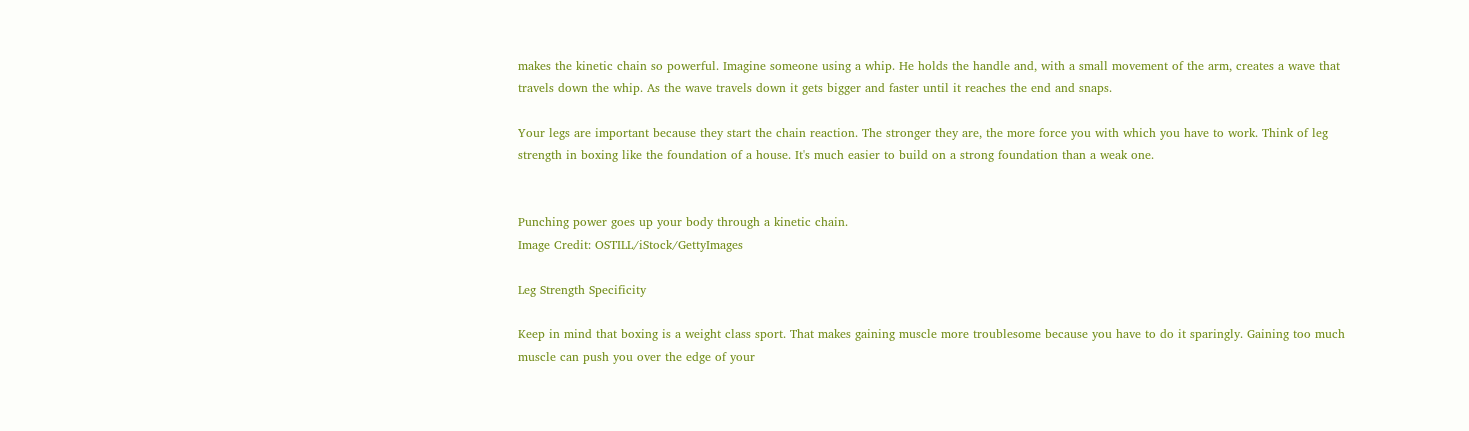makes the kinetic chain so powerful. Imagine someone using a whip. He holds the handle and, with a small movement of the arm, creates a wave that travels down the whip. As the wave travels down it gets bigger and faster until it reaches the end and snaps.

Your legs are important because they start the chain reaction. The stronger they are, the more force you with which you have to work. Think of leg strength in boxing like the foundation of a house. It's much easier to build on a strong foundation than a weak one.


Punching power goes up your body through a kinetic chain.
Image Credit: OSTILL/iStock/GettyImages

Leg Strength Specificity

Keep in mind that boxing is a weight class sport. That makes gaining muscle more troublesome because you have to do it sparingly. Gaining too much muscle can push you over the edge of your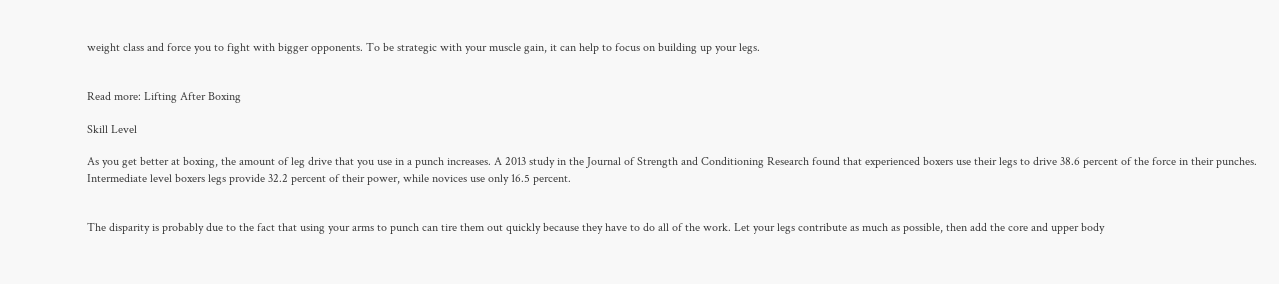weight class and force you to fight with bigger opponents. To be strategic with your muscle gain, it can help to focus on building up your legs.


Read more: Lifting After Boxing

Skill Level

As you get better at boxing, the amount of leg drive that you use in a punch increases. A 2013 study in the Journal of Strength and Conditioning Research found that experienced boxers use their legs to drive 38.6 percent of the force in their punches. Intermediate level boxers legs provide 32.2 percent of their power, while novices use only 16.5 percent.


The disparity is probably due to the fact that using your arms to punch can tire them out quickly because they have to do all of the work. Let your legs contribute as much as possible, then add the core and upper body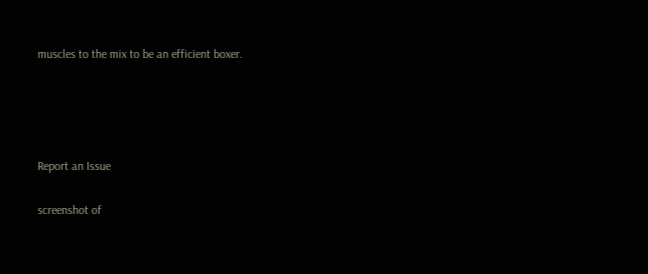muscles to the mix to be an efficient boxer.




Report an Issue

screenshot of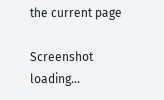the current page

Screenshot loading...